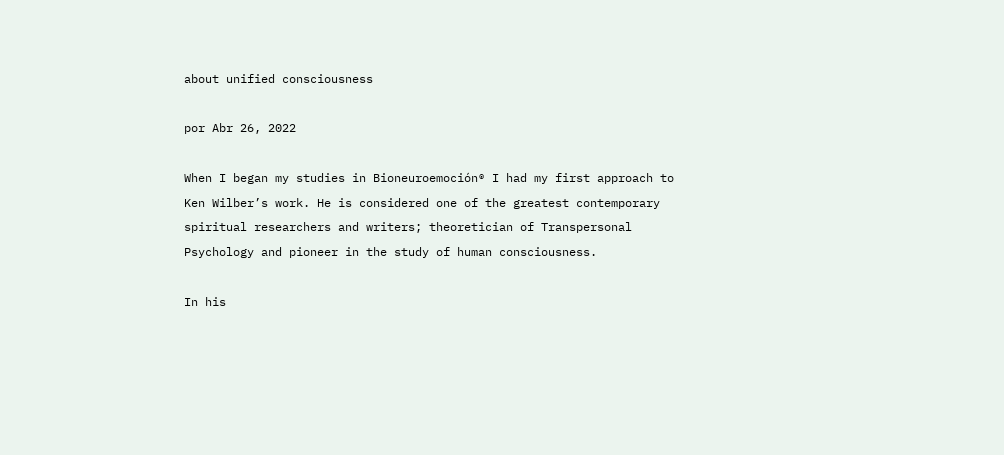about unified consciousness

por Abr 26, 2022

When I began my studies in Bioneuroemoción® I had my first approach to Ken Wilber’s work. He is considered one of the greatest contemporary spiritual researchers and writers; theoretician of Transpersonal Psychology and pioneer in the study of human consciousness.

In his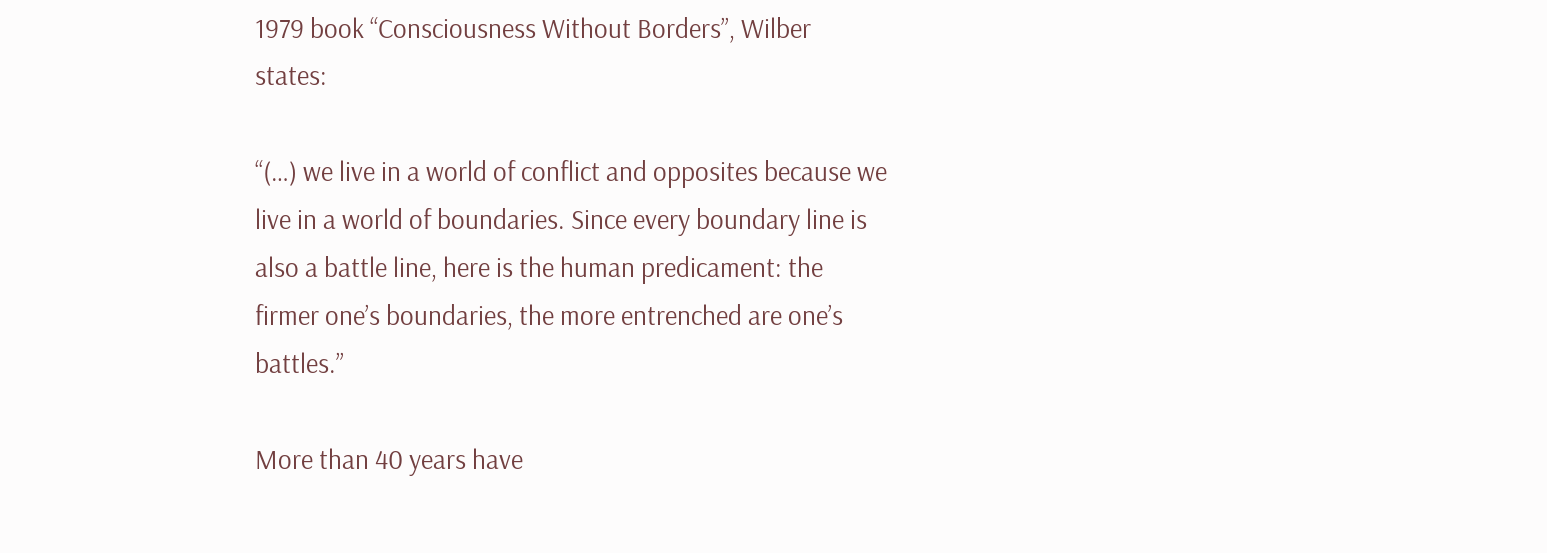1979 book “Consciousness Without Borders”, Wilber states:

“(…) we live in a world of conflict and opposites because we live in a world of boundaries. Since every boundary line is also a battle line, here is the human predicament: the firmer one’s boundaries, the more entrenched are one’s battles.”

More than 40 years have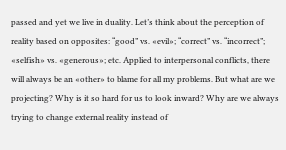passed and yet we live in duality. Let’s think about the perception of reality based on opposites: “good” vs. «evil»; “correct” vs. “incorrect”; «selfish» vs. «generous»; etc. Applied to interpersonal conflicts, there will always be an «other» to blame for all my problems. But what are we projecting? Why is it so hard for us to look inward? Why are we always trying to change external reality instead of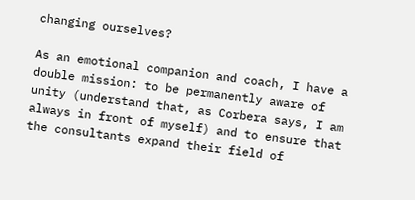changing ourselves?

As an emotional companion and coach, I have a double mission: to be permanently aware of unity (understand that, as Corbera says, I am always in front of myself) and to ensure that the consultants expand their field of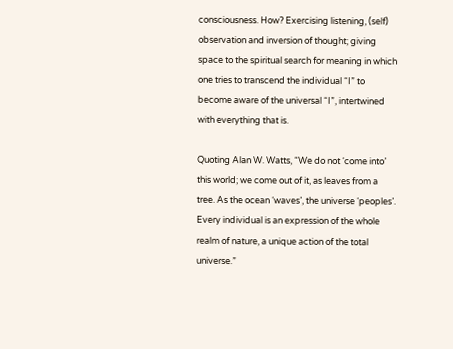consciousness. How? Exercising listening, (self) observation and inversion of thought; giving space to the spiritual search for meaning in which one tries to transcend the individual “I” to become aware of the universal “I”, intertwined with everything that is.

Quoting Alan W. Watts, “We do not ‘come into’ this world; we come out of it, as leaves from a tree. As the ocean ‘waves’, the universe ‘peoples’. Every individual is an expression of the whole realm of nature, a unique action of the total universe.”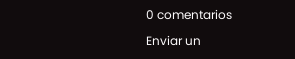0 comentarios

Enviar un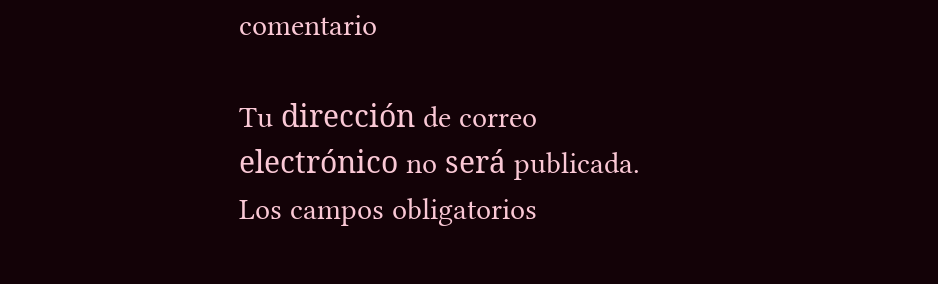comentario

Tu dirección de correo electrónico no será publicada. Los campos obligatorios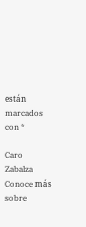están marcados con *

Caro Zabalza
Conoce más sobre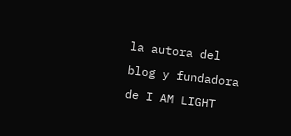la autora del blog y fundadora de I AM LIGHT